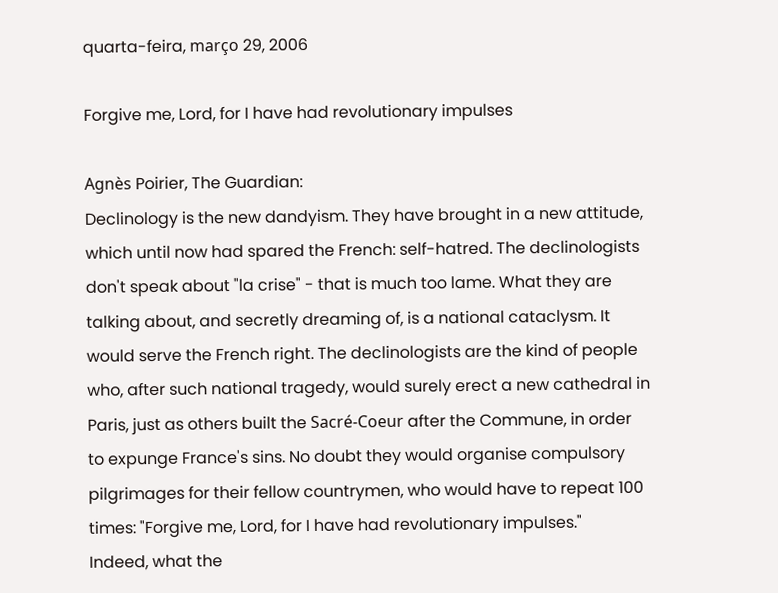quarta-feira, março 29, 2006

Forgive me, Lord, for I have had revolutionary impulses

Agnès Poirier, The Guardian:
Declinology is the new dandyism. They have brought in a new attitude, which until now had spared the French: self-hatred. The declinologists don't speak about "la crise" - that is much too lame. What they are talking about, and secretly dreaming of, is a national cataclysm. It would serve the French right. The declinologists are the kind of people who, after such national tragedy, would surely erect a new cathedral in Paris, just as others built the Sacré-Coeur after the Commune, in order to expunge France's sins. No doubt they would organise compulsory pilgrimages for their fellow countrymen, who would have to repeat 100 times: "Forgive me, Lord, for I have had revolutionary impulses."
Indeed, what the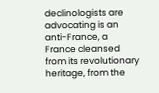declinologists are advocating is an anti-France, a France cleansed from its revolutionary heritage, from the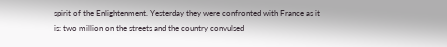spirit of the Enlightenment. Yesterday they were confronted with France as it is: two million on the streets and the country convulsed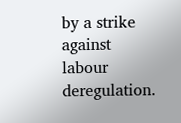by a strike against labour deregulation.